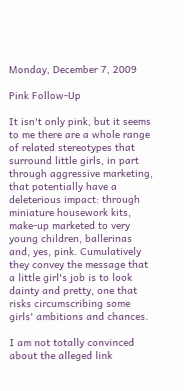Monday, December 7, 2009

Pink Follow-Up

It isn't only pink, but it seems to me there are a whole range of related stereotypes that surround little girls, in part through aggressive marketing, that potentially have a deleterious impact: through miniature housework kits, make-up marketed to very young children, ballerinas and, yes, pink. Cumulatively they convey the message that a little girl's job is to look dainty and pretty, one that risks circumscribing some girls' ambitions and chances.

I am not totally convinced about the alleged link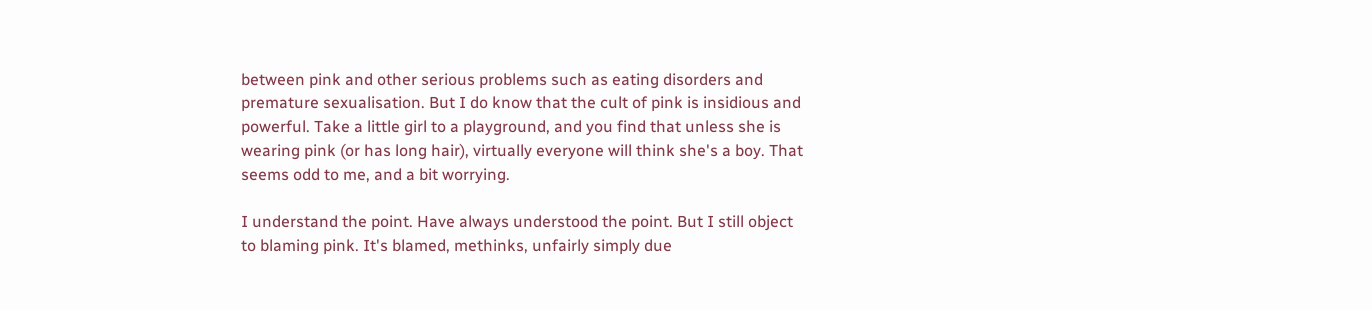between pink and other serious problems such as eating disorders and premature sexualisation. But I do know that the cult of pink is insidious and powerful. Take a little girl to a playground, and you find that unless she is wearing pink (or has long hair), virtually everyone will think she's a boy. That seems odd to me, and a bit worrying.

I understand the point. Have always understood the point. But I still object to blaming pink. It's blamed, methinks, unfairly simply due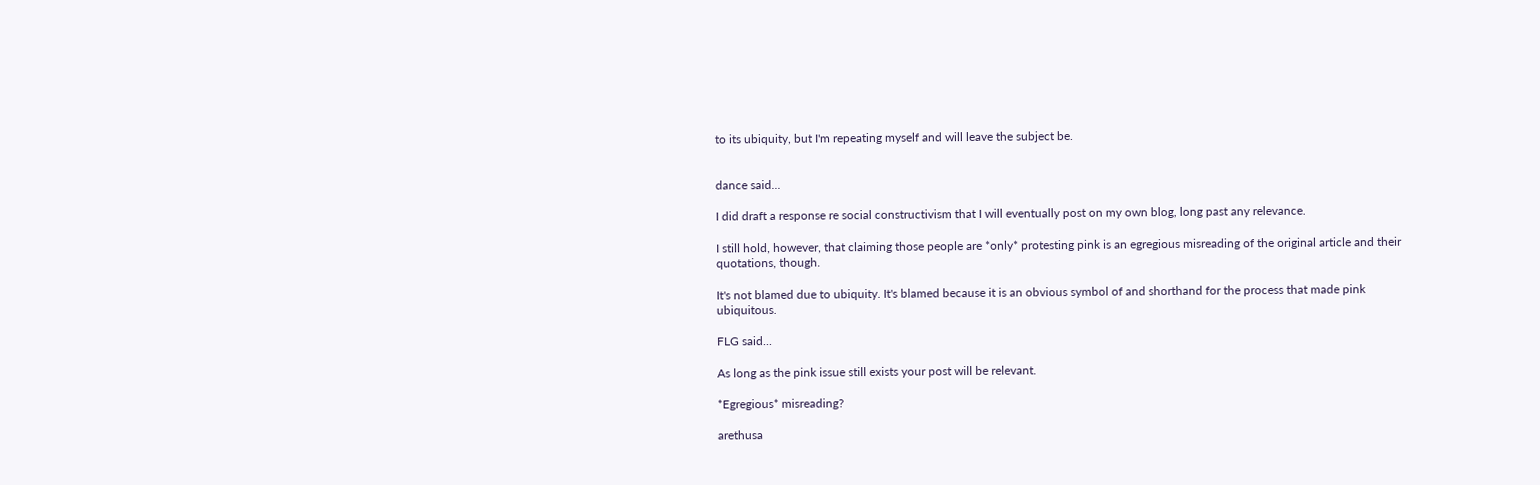to its ubiquity, but I'm repeating myself and will leave the subject be.


dance said...

I did draft a response re social constructivism that I will eventually post on my own blog, long past any relevance.

I still hold, however, that claiming those people are *only* protesting pink is an egregious misreading of the original article and their quotations, though.

It's not blamed due to ubiquity. It's blamed because it is an obvious symbol of and shorthand for the process that made pink ubiquitous.

FLG said...

As long as the pink issue still exists your post will be relevant.

*Egregious* misreading?

arethusa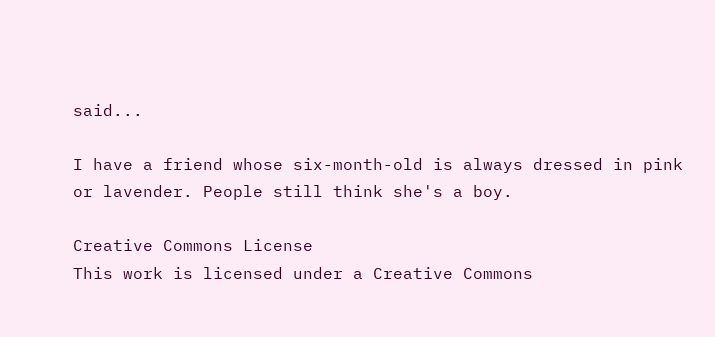said...

I have a friend whose six-month-old is always dressed in pink or lavender. People still think she's a boy.

Creative Commons License
This work is licensed under a Creative Commons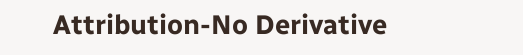Attribution-No Derivative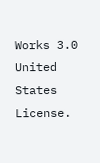Works 3.0 United States License.